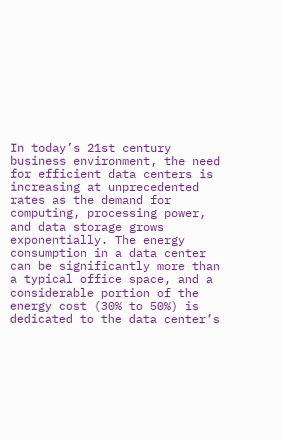In today’s 21st century business environment, the need for efficient data centers is increasing at unprecedented rates as the demand for computing, processing power, and data storage grows exponentially. The energy consumption in a data center can be significantly more than a typical office space, and a considerable portion of the energy cost (30% to 50%) is dedicated to the data center’s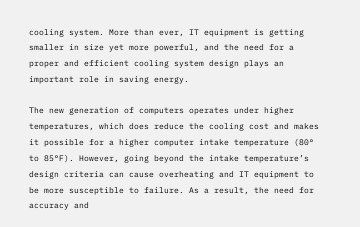cooling system. More than ever, IT equipment is getting smaller in size yet more powerful, and the need for a proper and efficient cooling system design plays an important role in saving energy.

The new generation of computers operates under higher temperatures, which does reduce the cooling cost and makes it possible for a higher computer intake temperature (80° to 85°F). However, going beyond the intake temperature’s design criteria can cause overheating and IT equipment to be more susceptible to failure. As a result, the need for accuracy and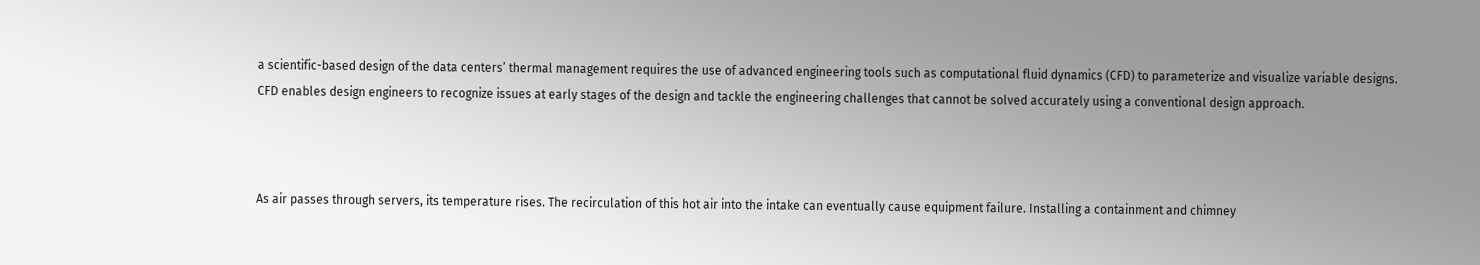a scientific-based design of the data centers’ thermal management requires the use of advanced engineering tools such as computational fluid dynamics (CFD) to parameterize and visualize variable designs. CFD enables design engineers to recognize issues at early stages of the design and tackle the engineering challenges that cannot be solved accurately using a conventional design approach.



As air passes through servers, its temperature rises. The recirculation of this hot air into the intake can eventually cause equipment failure. Installing a containment and chimney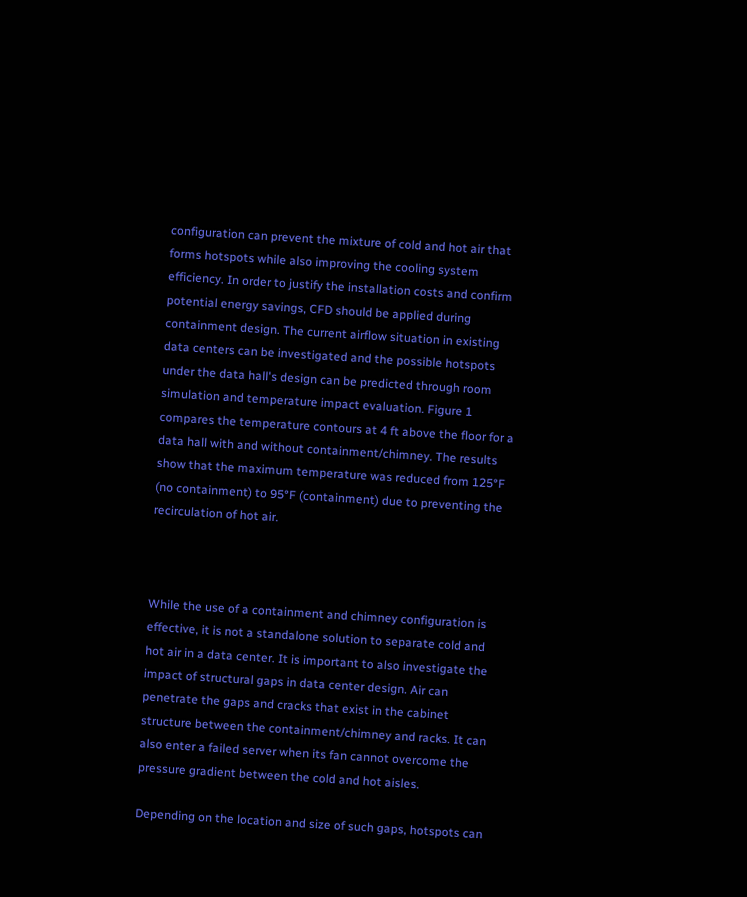configuration can prevent the mixture of cold and hot air that forms hotspots while also improving the cooling system efficiency. In order to justify the installation costs and confirm potential energy savings, CFD should be applied during containment design. The current airflow situation in existing data centers can be investigated and the possible hotspots under the data hall's design can be predicted through room simulation and temperature impact evaluation. Figure 1 compares the temperature contours at 4 ft above the floor for a data hall with and without containment/chimney. The results show that the maximum temperature was reduced from 125°F (no containment) to 95°F (containment) due to preventing the recirculation of hot air.



While the use of a containment and chimney configuration is effective, it is not a standalone solution to separate cold and hot air in a data center. It is important to also investigate the impact of structural gaps in data center design. Air can penetrate the gaps and cracks that exist in the cabinet structure between the containment/chimney and racks. It can also enter a failed server when its fan cannot overcome the pressure gradient between the cold and hot aisles.

Depending on the location and size of such gaps, hotspots can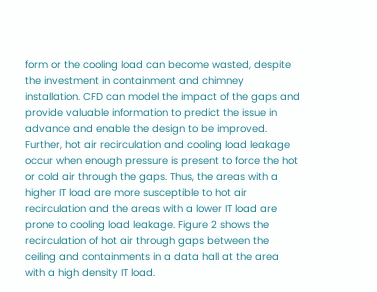form or the cooling load can become wasted, despite the investment in containment and chimney installation. CFD can model the impact of the gaps and provide valuable information to predict the issue in advance and enable the design to be improved. Further, hot air recirculation and cooling load leakage occur when enough pressure is present to force the hot or cold air through the gaps. Thus, the areas with a higher IT load are more susceptible to hot air recirculation and the areas with a lower IT load are prone to cooling load leakage. Figure 2 shows the recirculation of hot air through gaps between the ceiling and containments in a data hall at the area with a high density IT load.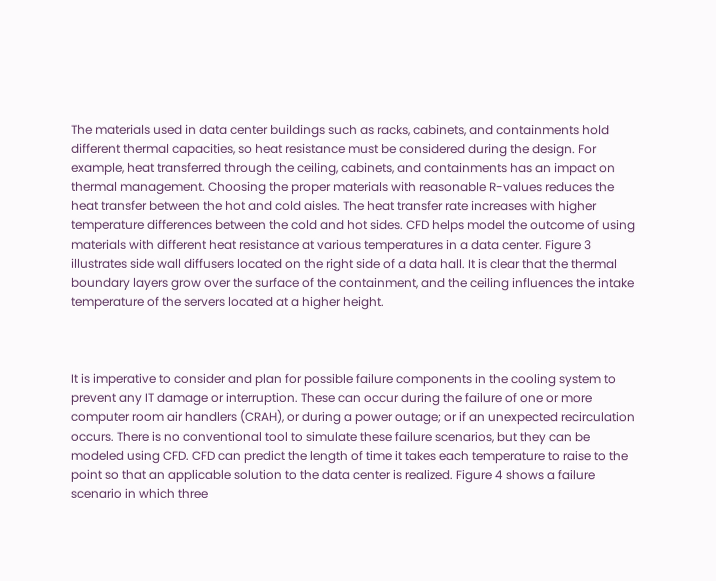The materials used in data center buildings such as racks, cabinets, and containments hold different thermal capacities, so heat resistance must be considered during the design. For example, heat transferred through the ceiling, cabinets, and containments has an impact on thermal management. Choosing the proper materials with reasonable R-values reduces the heat transfer between the hot and cold aisles. The heat transfer rate increases with higher temperature differences between the cold and hot sides. CFD helps model the outcome of using materials with different heat resistance at various temperatures in a data center. Figure 3 illustrates side wall diffusers located on the right side of a data hall. It is clear that the thermal boundary layers grow over the surface of the containment, and the ceiling influences the intake temperature of the servers located at a higher height.



It is imperative to consider and plan for possible failure components in the cooling system to prevent any IT damage or interruption. These can occur during the failure of one or more computer room air handlers (CRAH), or during a power outage; or if an unexpected recirculation occurs. There is no conventional tool to simulate these failure scenarios, but they can be modeled using CFD. CFD can predict the length of time it takes each temperature to raise to the point so that an applicable solution to the data center is realized. Figure 4 shows a failure scenario in which three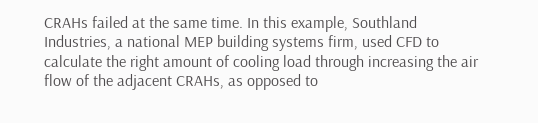CRAHs failed at the same time. In this example, Southland Industries, a national MEP building systems firm, used CFD to calculate the right amount of cooling load through increasing the air flow of the adjacent CRAHs, as opposed to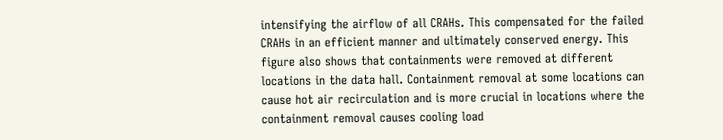intensifying the airflow of all CRAHs. This compensated for the failed CRAHs in an efficient manner and ultimately conserved energy. This figure also shows that containments were removed at different locations in the data hall. Containment removal at some locations can cause hot air recirculation and is more crucial in locations where the containment removal causes cooling load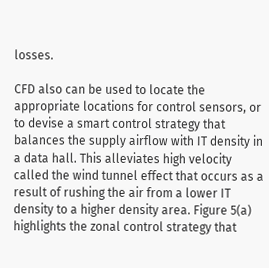losses.

CFD also can be used to locate the appropriate locations for control sensors, or to devise a smart control strategy that balances the supply airflow with IT density in a data hall. This alleviates high velocity called the wind tunnel effect that occurs as a result of rushing the air from a lower IT density to a higher density area. Figure 5(a) highlights the zonal control strategy that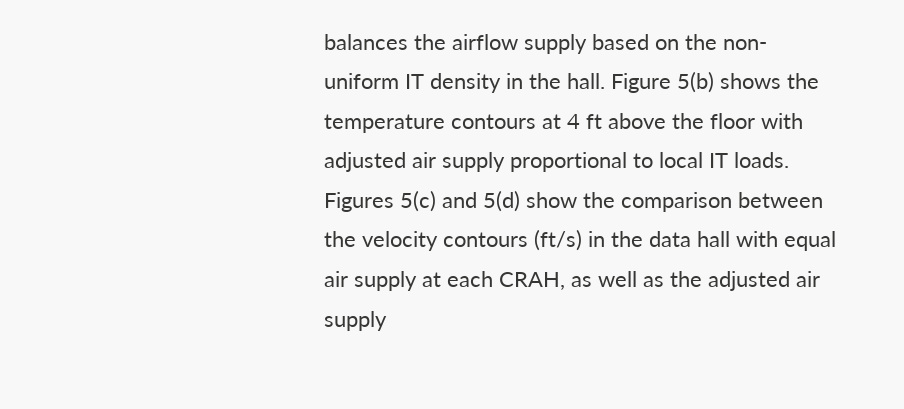balances the airflow supply based on the non-uniform IT density in the hall. Figure 5(b) shows the temperature contours at 4 ft above the floor with adjusted air supply proportional to local IT loads. Figures 5(c) and 5(d) show the comparison between the velocity contours (ft/s) in the data hall with equal air supply at each CRAH, as well as the adjusted air supply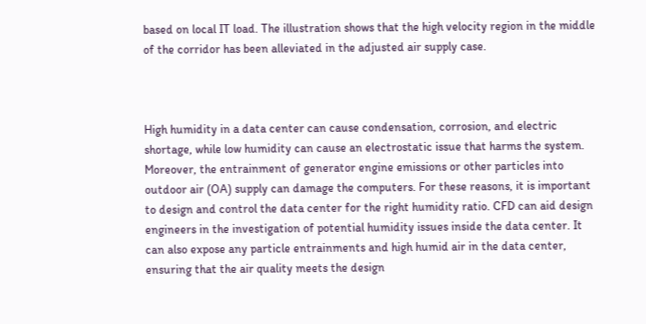based on local IT load. The illustration shows that the high velocity region in the middle of the corridor has been alleviated in the adjusted air supply case.



High humidity in a data center can cause condensation, corrosion, and electric shortage, while low humidity can cause an electrostatic issue that harms the system. Moreover, the entrainment of generator engine emissions or other particles into outdoor air (OA) supply can damage the computers. For these reasons, it is important to design and control the data center for the right humidity ratio. CFD can aid design engineers in the investigation of potential humidity issues inside the data center. It can also expose any particle entrainments and high humid air in the data center, ensuring that the air quality meets the design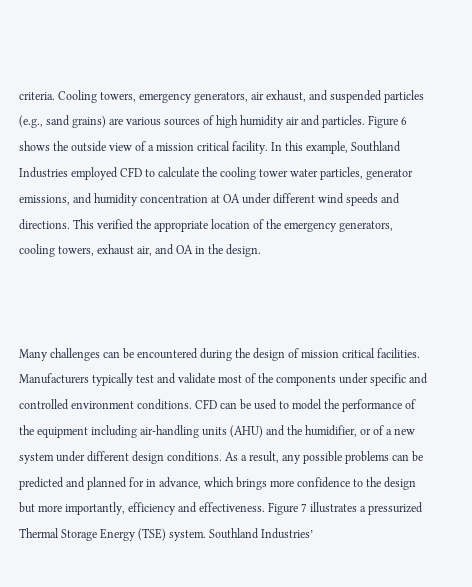criteria. Cooling towers, emergency generators, air exhaust, and suspended particles (e.g., sand grains) are various sources of high humidity air and particles. Figure 6 shows the outside view of a mission critical facility. In this example, Southland Industries employed CFD to calculate the cooling tower water particles, generator emissions, and humidity concentration at OA under different wind speeds and directions. This verified the appropriate location of the emergency generators, cooling towers, exhaust air, and OA in the design.



Many challenges can be encountered during the design of mission critical facilities. Manufacturers typically test and validate most of the components under specific and controlled environment conditions. CFD can be used to model the performance of the equipment including air-handling units (AHU) and the humidifier, or of a new system under different design conditions. As a result, any possible problems can be predicted and planned for in advance, which brings more confidence to the design but more importantly, efficiency and effectiveness. Figure 7 illustrates a pressurized Thermal Storage Energy (TSE) system. Southland Industries’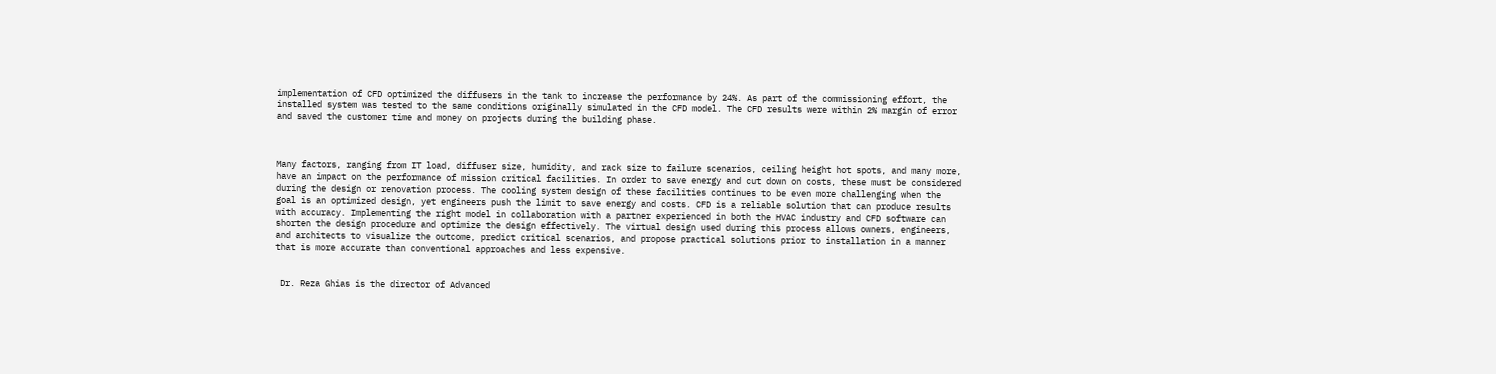implementation of CFD optimized the diffusers in the tank to increase the performance by 24%. As part of the commissioning effort, the installed system was tested to the same conditions originally simulated in the CFD model. The CFD results were within 2% margin of error and saved the customer time and money on projects during the building phase.



Many factors, ranging from IT load, diffuser size, humidity, and rack size to failure scenarios, ceiling height hot spots, and many more, have an impact on the performance of mission critical facilities. In order to save energy and cut down on costs, these must be considered during the design or renovation process. The cooling system design of these facilities continues to be even more challenging when the goal is an optimized design, yet engineers push the limit to save energy and costs. CFD is a reliable solution that can produce results with accuracy. Implementing the right model in collaboration with a partner experienced in both the HVAC industry and CFD software can shorten the design procedure and optimize the design effectively. The virtual design used during this process allows owners, engineers, and architects to visualize the outcome, predict critical scenarios, and propose practical solutions prior to installation in a manner that is more accurate than conventional approaches and less expensive.


 Dr. Reza Ghias is the director of Advanced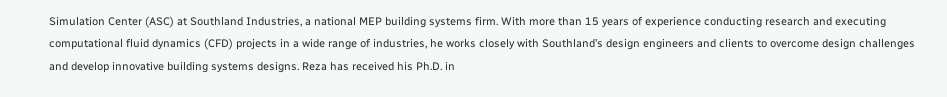Simulation Center (ASC) at Southland Industries, a national MEP building systems firm. With more than 15 years of experience conducting research and executing computational fluid dynamics (CFD) projects in a wide range of industries, he works closely with Southland’s design engineers and clients to overcome design challenges and develop innovative building systems designs. Reza has received his Ph.D. in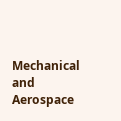Mechanical and Aerospace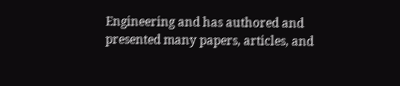Engineering and has authored and presented many papers, articles, and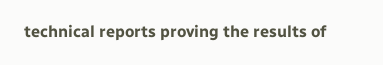technical reports proving the results of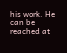his work. He can be reached at